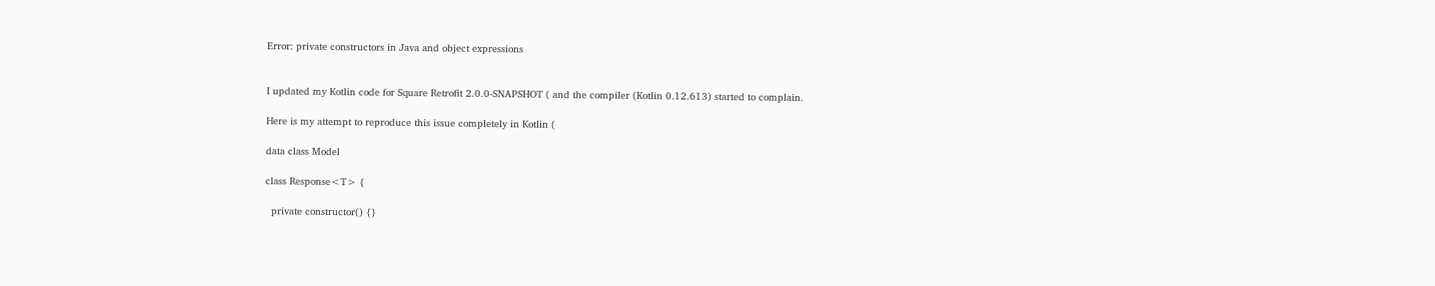Error: private constructors in Java and object expressions


I updated my Kotlin code for Square Retrofit 2.0.0-SNAPSHOT ( and the compiler (Kotlin 0.12.613) started to complain.

Here is my attempt to reproduce this issue completely in Kotlin (

data class Model

class Response<T> {

  private constructor() {}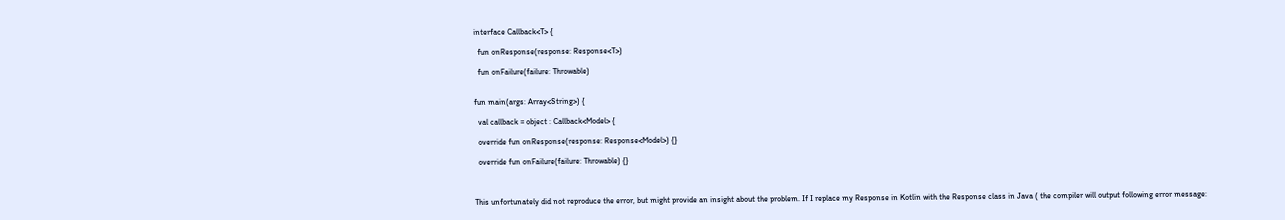interface Callback<T> {

  fun onResponse(response: Response<T>)

  fun onFailure(failure: Throwable)


fun main(args: Array<String>) {

  val callback = object : Callback<Model> {

  override fun onResponse(response: Response<Model>) {}

  override fun onFailure(failure: Throwable) {}



This unfortunately did not reproduce the error, but might provide an insight about the problem. If I replace my Response in Kotlin with the Response class in Java ( the compiler will output following error message: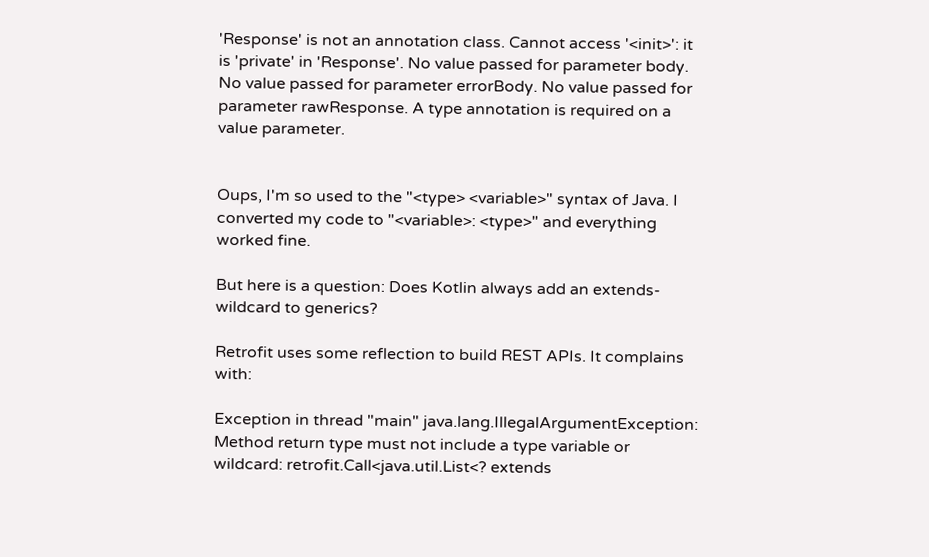'Response' is not an annotation class. Cannot access '<init>': it is 'private' in 'Response'. No value passed for parameter body. No value passed for parameter errorBody. No value passed for parameter rawResponse. A type annotation is required on a value parameter.


Oups, I'm so used to the "<type> <variable>" syntax of Java. I converted my code to "<variable>: <type>" and everything worked fine.

But here is a question: Does Kotlin always add an extends-wildcard to generics?

Retrofit uses some reflection to build REST APIs. It complains with:

Exception in thread "main" java.lang.IllegalArgumentException: Method return type must not include a type variable or wildcard: retrofit.Call<java.util.List<? extends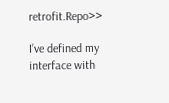retrofit.Repo>>

I’ve defined my interface with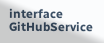interface GitHubService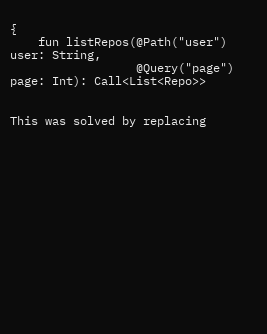{
    fun listRepos(@Path("user") user: String,
                  @Query("page") page: Int): Call<List<Repo>>


This was solved by replacing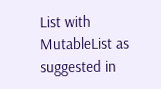List with MutableList as suggested in